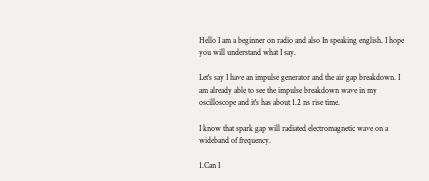Hello I am a beginner on radio and also In speaking english. I hope you will understand what I say.

Let's say I have an impulse generator and the air gap breakdown. I am already able to see the impulse breakdown wave in my oscilloscope and it's has about 1.2 ns rise time.

I know that spark gap will radiated electromagnetic wave on a wideband of frequency.

1.Can I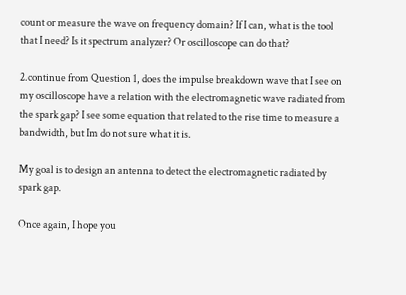count or measure the wave on frequency domain? If I can, what is the tool that I need? Is it spectrum analyzer? Or oscilloscope can do that?

2.continue from Question 1, does the impulse breakdown wave that I see on my oscilloscope have a relation with the electromagnetic wave radiated from the spark gap? I see some equation that related to the rise time to measure a bandwidth, but Im do not sure what it is.

My goal is to design an antenna to detect the electromagnetic radiated by spark gap.

Once again, I hope you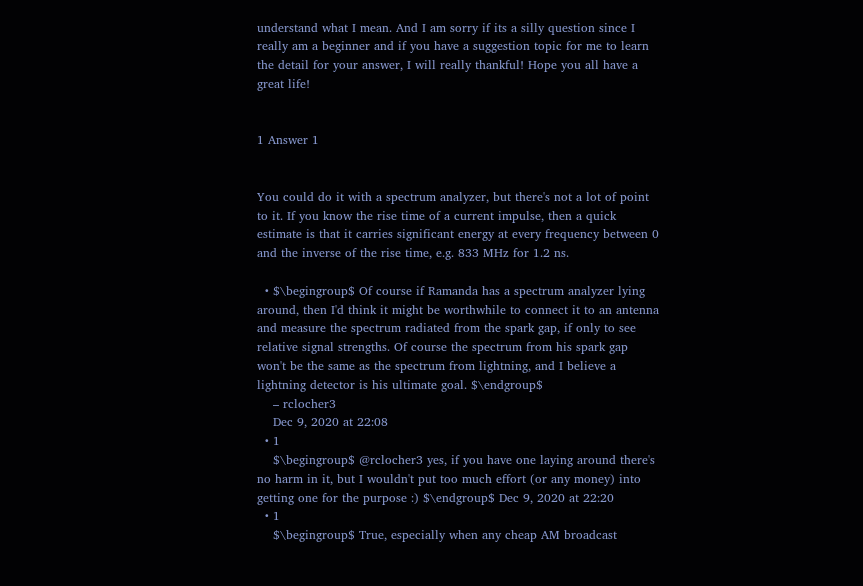understand what I mean. And I am sorry if its a silly question since I really am a beginner and if you have a suggestion topic for me to learn the detail for your answer, I will really thankful! Hope you all have a great life!


1 Answer 1


You could do it with a spectrum analyzer, but there's not a lot of point to it. If you know the rise time of a current impulse, then a quick estimate is that it carries significant energy at every frequency between 0 and the inverse of the rise time, e.g. 833 MHz for 1.2 ns.

  • $\begingroup$ Of course if Ramanda has a spectrum analyzer lying around, then I'd think it might be worthwhile to connect it to an antenna and measure the spectrum radiated from the spark gap, if only to see relative signal strengths. Of course the spectrum from his spark gap won't be the same as the spectrum from lightning, and I believe a lightning detector is his ultimate goal. $\endgroup$
    – rclocher3
    Dec 9, 2020 at 22:08
  • 1
    $\begingroup$ @rclocher3 yes, if you have one laying around there's no harm in it, but I wouldn't put too much effort (or any money) into getting one for the purpose :) $\endgroup$ Dec 9, 2020 at 22:20
  • 1
    $\begingroup$ True, especially when any cheap AM broadcast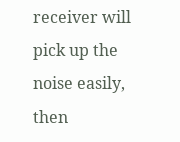receiver will pick up the noise easily, then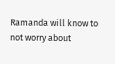Ramanda will know to not worry about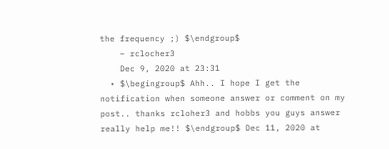the frequency ;) $\endgroup$
    – rclocher3
    Dec 9, 2020 at 23:31
  • $\begingroup$ Ahh.. I hope I get the notification when someone answer or comment on my post.. thanks rcloher3 and hobbs you guys answer really help me!! $\endgroup$ Dec 11, 2020 at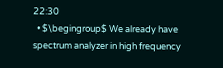22:30
  • $\begingroup$ We already have spectrum analyzer in high frequency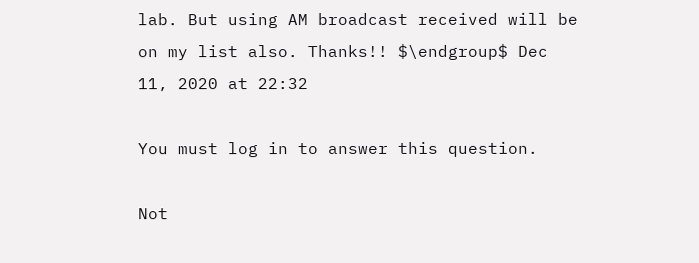lab. But using AM broadcast received will be on my list also. Thanks!! $\endgroup$ Dec 11, 2020 at 22:32

You must log in to answer this question.

Not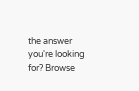the answer you're looking for? Browse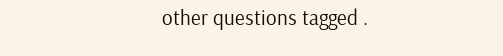other questions tagged .